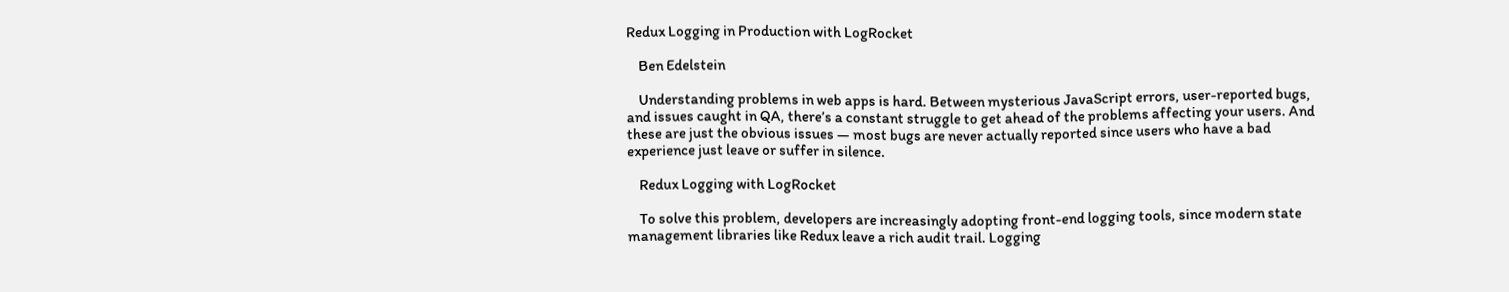Redux Logging in Production with LogRocket

    Ben Edelstein

    Understanding problems in web apps is hard. Between mysterious JavaScript errors, user-reported bugs, and issues caught in QA, there’s a constant struggle to get ahead of the problems affecting your users. And these are just the obvious issues — most bugs are never actually reported since users who have a bad experience just leave or suffer in silence.

    Redux Logging with LogRocket

    To solve this problem, developers are increasingly adopting front-end logging tools, since modern state management libraries like Redux leave a rich audit trail. Logging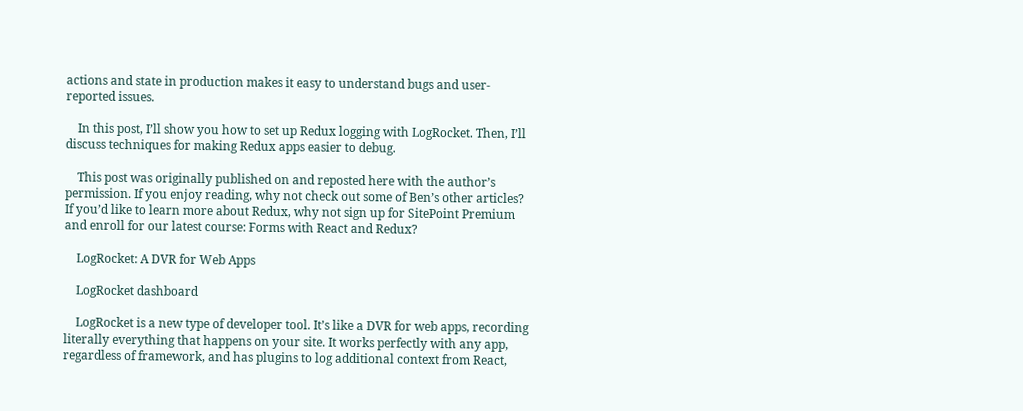actions and state in production makes it easy to understand bugs and user-reported issues.

    In this post, I’ll show you how to set up Redux logging with LogRocket. Then, I’ll discuss techniques for making Redux apps easier to debug.

    This post was originally published on and reposted here with the author’s permission. If you enjoy reading, why not check out some of Ben’s other articles? If you’d like to learn more about Redux, why not sign up for SitePoint Premium and enroll for our latest course: Forms with React and Redux?

    LogRocket: A DVR for Web Apps

    LogRocket dashboard

    LogRocket is a new type of developer tool. It’s like a DVR for web apps, recording literally everything that happens on your site. It works perfectly with any app, regardless of framework, and has plugins to log additional context from React,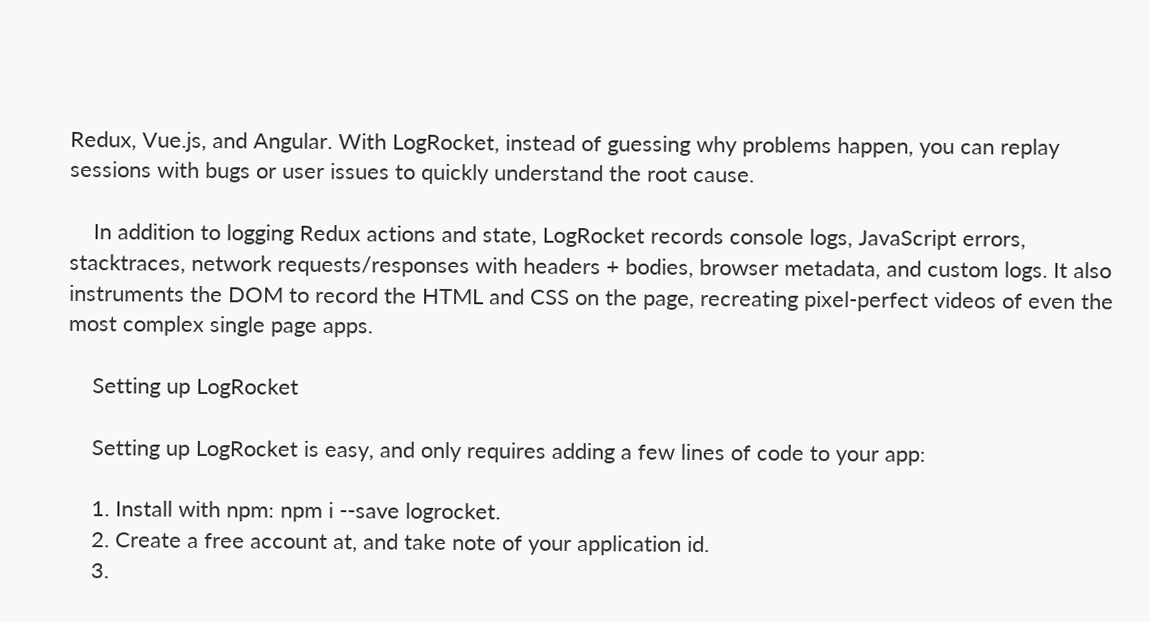Redux, Vue.js, and Angular. With LogRocket, instead of guessing why problems happen, you can replay sessions with bugs or user issues to quickly understand the root cause.

    In addition to logging Redux actions and state, LogRocket records console logs, JavaScript errors, stacktraces, network requests/responses with headers + bodies, browser metadata, and custom logs. It also instruments the DOM to record the HTML and CSS on the page, recreating pixel-perfect videos of even the most complex single page apps.

    Setting up LogRocket

    Setting up LogRocket is easy, and only requires adding a few lines of code to your app:

    1. Install with npm: npm i --save logrocket.
    2. Create a free account at, and take note of your application id.
    3.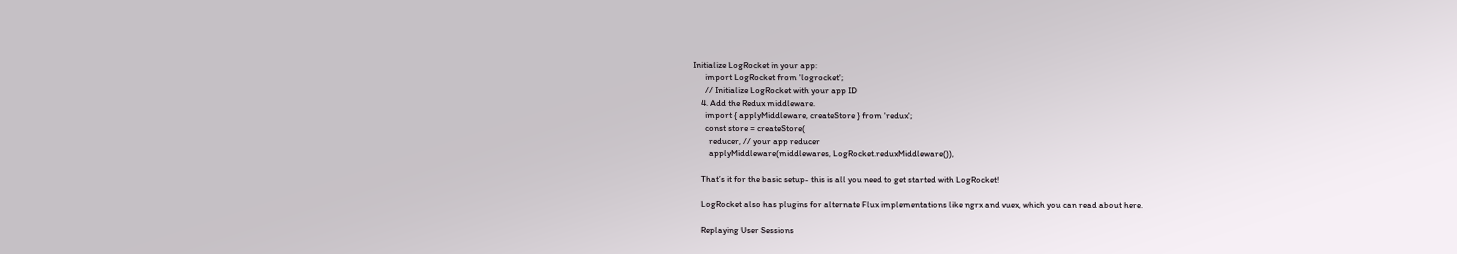Initialize LogRocket in your app:
      import LogRocket from 'logrocket';
      // Initialize LogRocket with your app ID
    4. Add the Redux middleware.
      import { applyMiddleware, createStore } from 'redux';
      const store = createStore(
        reducer, // your app reducer
        applyMiddleware(middlewares, LogRocket.reduxMiddleware()),

    That’s it for the basic setup- this is all you need to get started with LogRocket!

    LogRocket also has plugins for alternate Flux implementations like ngrx and vuex, which you can read about here.

    Replaying User Sessions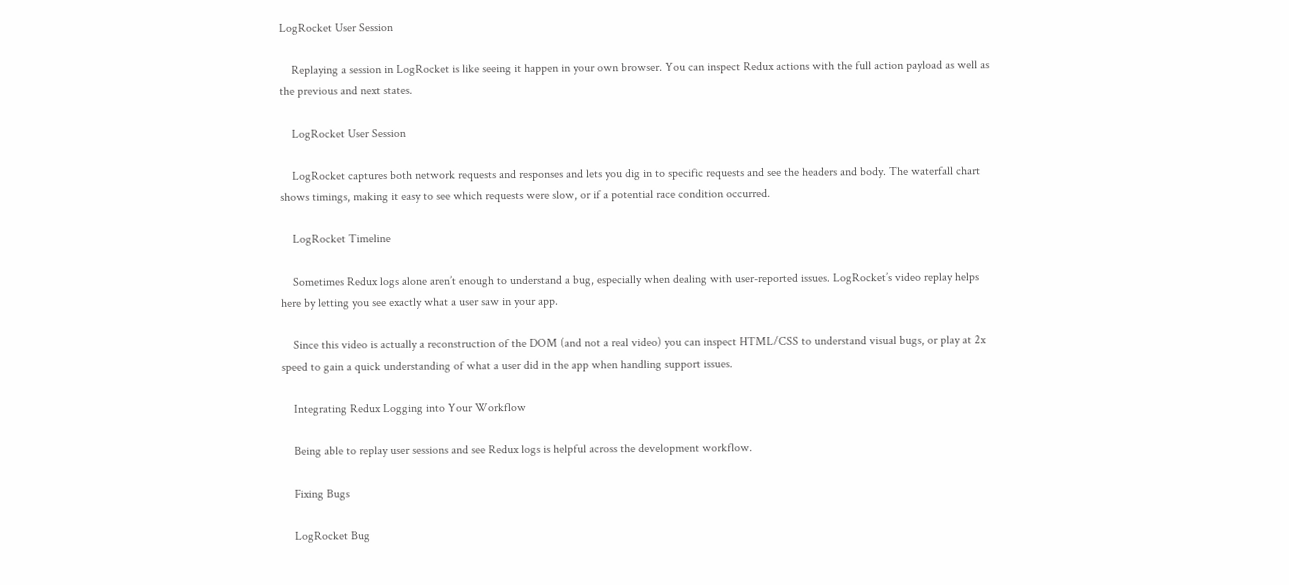LogRocket User Session

    Replaying a session in LogRocket is like seeing it happen in your own browser. You can inspect Redux actions with the full action payload as well as the previous and next states.

    LogRocket User Session

    LogRocket captures both network requests and responses and lets you dig in to specific requests and see the headers and body. The waterfall chart shows timings, making it easy to see which requests were slow, or if a potential race condition occurred.

    LogRocket Timeline

    Sometimes Redux logs alone aren’t enough to understand a bug, especially when dealing with user-reported issues. LogRocket’s video replay helps here by letting you see exactly what a user saw in your app.

    Since this video is actually a reconstruction of the DOM (and not a real video) you can inspect HTML/CSS to understand visual bugs, or play at 2x speed to gain a quick understanding of what a user did in the app when handling support issues.

    Integrating Redux Logging into Your Workflow

    Being able to replay user sessions and see Redux logs is helpful across the development workflow.

    Fixing Bugs

    LogRocket Bug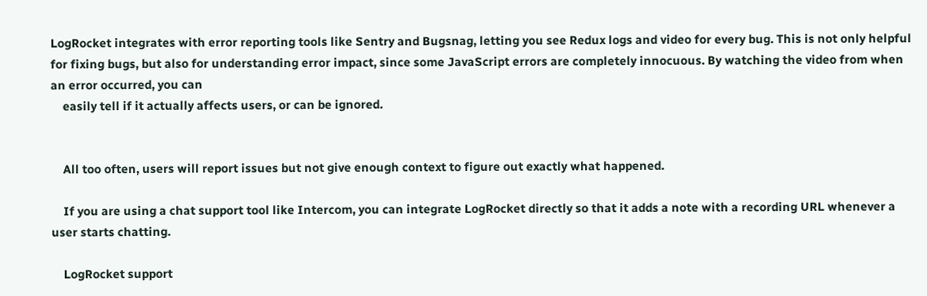LogRocket integrates with error reporting tools like Sentry and Bugsnag, letting you see Redux logs and video for every bug. This is not only helpful for fixing bugs, but also for understanding error impact, since some JavaScript errors are completely innocuous. By watching the video from when an error occurred, you can
    easily tell if it actually affects users, or can be ignored.


    All too often, users will report issues but not give enough context to figure out exactly what happened.

    If you are using a chat support tool like Intercom, you can integrate LogRocket directly so that it adds a note with a recording URL whenever a user starts chatting.

    LogRocket support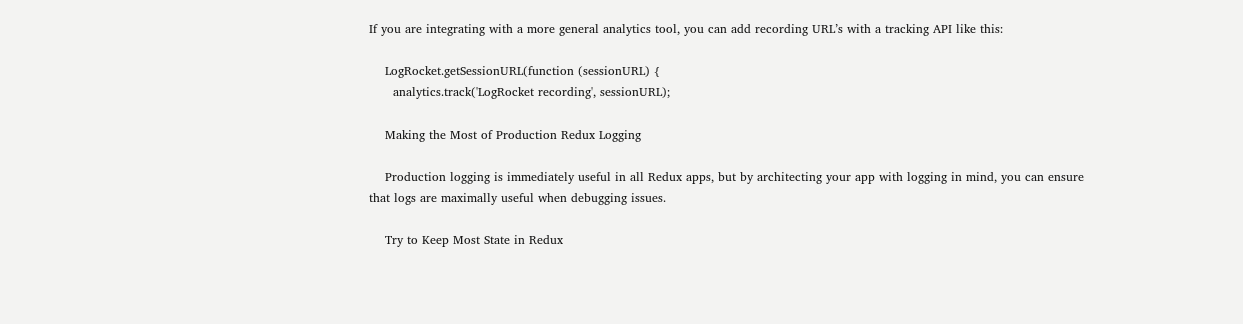If you are integrating with a more general analytics tool, you can add recording URL’s with a tracking API like this:

    LogRocket.getSessionURL(function (sessionURL) {
      analytics.track('LogRocket recording', sessionURL);

    Making the Most of Production Redux Logging

    Production logging is immediately useful in all Redux apps, but by architecting your app with logging in mind, you can ensure that logs are maximally useful when debugging issues.

    Try to Keep Most State in Redux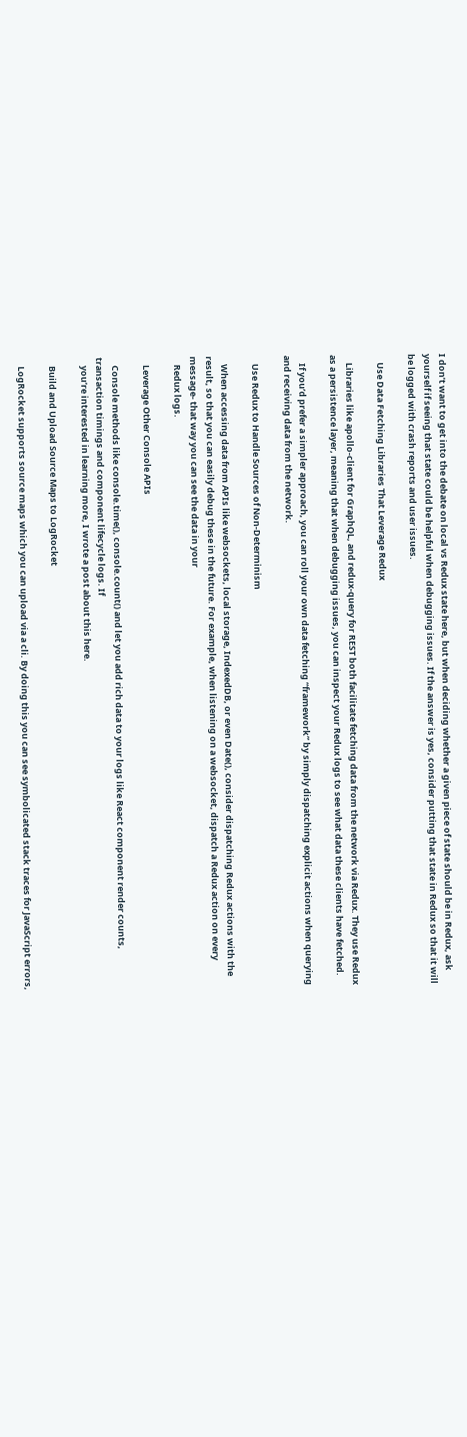I don’t want to get into the debate on local vs Redux state here, but when deciding whether a given piece of state should be in Redux, ask yourself if seeing that state could be helpful when debugging issues. If the answer is yes, consider putting that state in Redux so that it will be logged with crash reports and user issues.

    Use Data Fetching Libraries That Leverage Redux

    Libraries like apollo-client for GraphQL, and redux-query for REST both facilitate fetching data from the network via Redux. They use Redux as a persistence layer, meaning that when debugging issues, you can inspect your Redux logs to see what data these clients have fetched.

    If you’d prefer a simpler approach, you can roll your own data fetching “framework” by simply dispatching explicit actions when querying and receiving data from the network.

    Use Redux to Handle Sources of Non-Determinism

    When accessing data from APIs like websockets, local storage, IndexedDB, or even Date(), consider dispatching Redux actions with the result, so that you can easily debug these in the future. For example, when listening on a websocket, dispatch a Redux action on every message- that way you can see the data in your
    Redux logs.

    Leverage Other Console APIs

    Console methods like console.time(), console.count() and let you add rich data to your logs like React component render counts, transaction timings and component lifecycle logs. If
    you’re interested in learning more, I wrote a post about this here.

    Build and Upload Source Maps to LogRocket

    LogRocket supports source maps which you can upload via a cli. By doing this you can see symbolicated stack traces for JavaScript errors,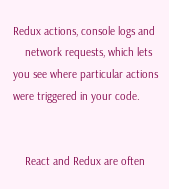Redux actions, console logs and
    network requests, which lets you see where particular actions were triggered in your code.


    React and Redux are often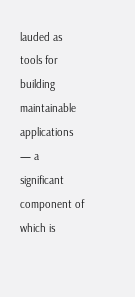lauded as tools for building maintainable applications — a significant component of which is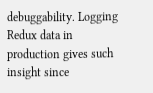debuggability. Logging Redux data in production gives such insight since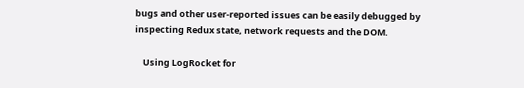bugs and other user-reported issues can be easily debugged by inspecting Redux state, network requests and the DOM.

    Using LogRocket for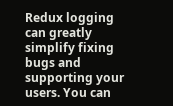Redux logging can greatly simplify fixing bugs and supporting your users. You can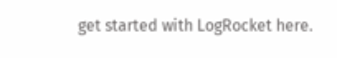get started with LogRocket here.